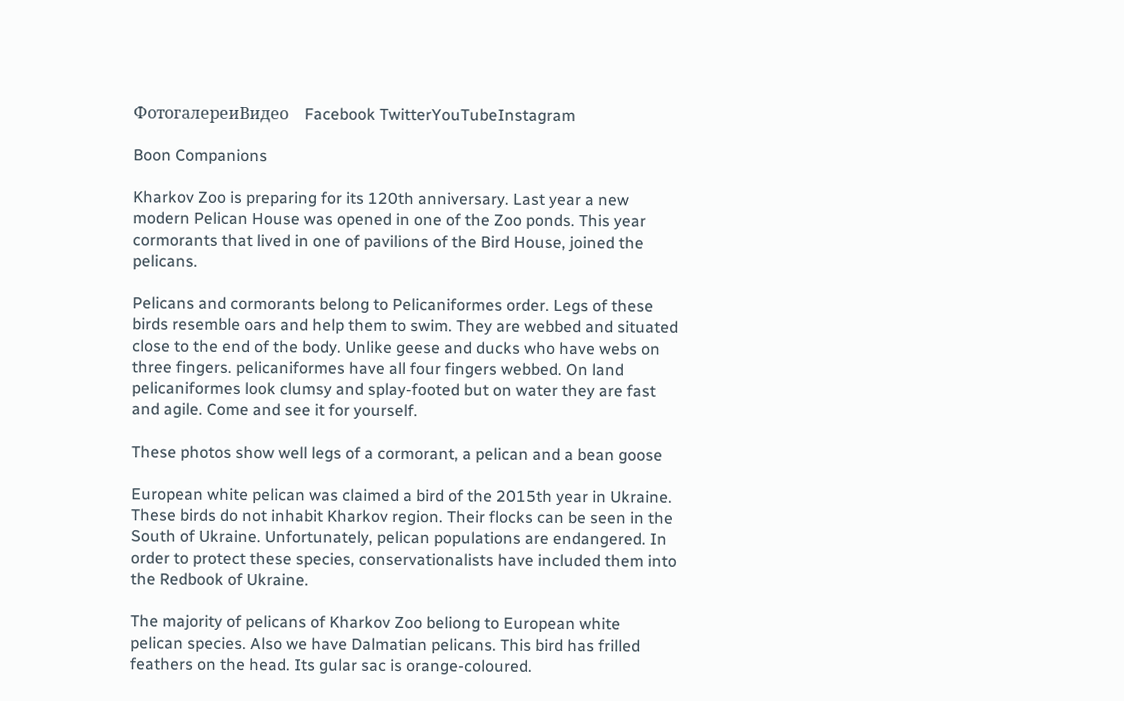ФотогалереиВидео    Facebook TwitterYouTubeInstagram

Boon Companions

Kharkov Zoo is preparing for its 120th anniversary. Last year a new modern Pelican House was opened in one of the Zoo ponds. This year cormorants that lived in one of pavilions of the Bird House, joined the pelicans.

Pelicans and cormorants belong to Pelicaniformes order. Legs of these birds resemble oars and help them to swim. They are webbed and situated close to the end of the body. Unlike geese and ducks who have webs on three fingers. pelicaniformes have all four fingers webbed. On land pelicaniformes look clumsy and splay-footed but on water they are fast and agile. Come and see it for yourself.

These photos show well legs of a cormorant, a pelican and a bean goose

European white pelican was claimed a bird of the 2015th year in Ukraine. These birds do not inhabit Kharkov region. Their flocks can be seen in the South of Ukraine. Unfortunately, pelican populations are endangered. In order to protect these species, conservationalists have included them into the Redbook of Ukraine.

The majority of pelicans of Kharkov Zoo beliong to European white pelican species. Also we have Dalmatian pelicans. This bird has frilled feathers on the head. Its gular sac is orange-coloured.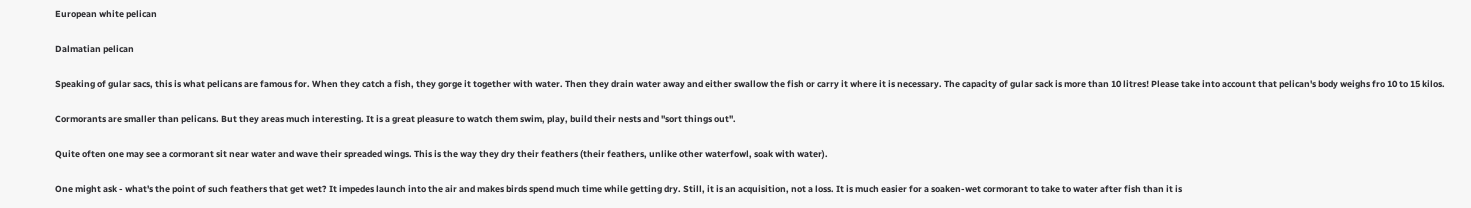European white pelican

Dalmatian pelican

Speaking of gular sacs, this is what pelicans are famous for. When they catch a fish, they gorge it together with water. Then they drain water away and either swallow the fish or carry it where it is necessary. The capacity of gular sack is more than 10 litres! Please take into account that pelican's body weighs fro 10 to 15 kilos.

Cormorants are smaller than pelicans. But they areas much interesting. It is a great pleasure to watch them swim, play, build their nests and "sort things out".

Quite often one may see a cormorant sit near water and wave their spreaded wings. This is the way they dry their feathers (their feathers, unlike other waterfowl, soak with water).

One might ask - what's the point of such feathers that get wet? It impedes launch into the air and makes birds spend much time while getting dry. Still, it is an acquisition, not a loss. It is much easier for a soaken-wet cormorant to take to water after fish than it is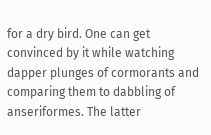for a dry bird. One can get convinced by it while watching dapper plunges of cormorants and comparing them to dabbling of anseriformes. The latter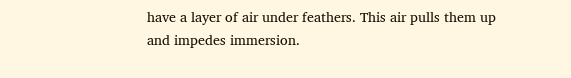have a layer of air under feathers. This air pulls them up and impedes immersion.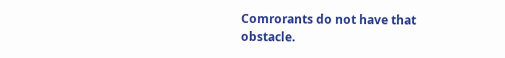Comrorants do not have that obstacle.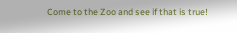Come to the Zoo and see if that is true!